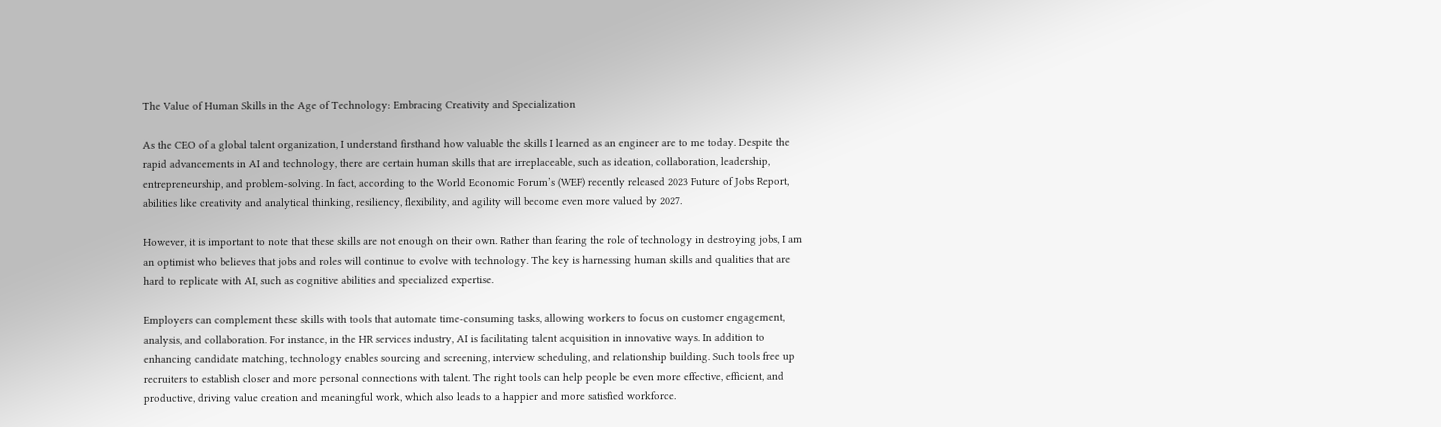The Value of Human Skills in the Age of Technology: Embracing Creativity and Specialization

As the CEO of a global talent organization, I understand firsthand how valuable the skills I learned as an engineer are to me today. Despite the rapid advancements in AI and technology, there are certain human skills that are irreplaceable, such as ideation, collaboration, leadership, entrepreneurship, and problem-solving. In fact, according to the World Economic Forum’s (WEF) recently released 2023 Future of Jobs Report, abilities like creativity and analytical thinking, resiliency, flexibility, and agility will become even more valued by 2027.

However, it is important to note that these skills are not enough on their own. Rather than fearing the role of technology in destroying jobs, I am an optimist who believes that jobs and roles will continue to evolve with technology. The key is harnessing human skills and qualities that are hard to replicate with AI, such as cognitive abilities and specialized expertise.

Employers can complement these skills with tools that automate time-consuming tasks, allowing workers to focus on customer engagement, analysis, and collaboration. For instance, in the HR services industry, AI is facilitating talent acquisition in innovative ways. In addition to enhancing candidate matching, technology enables sourcing and screening, interview scheduling, and relationship building. Such tools free up recruiters to establish closer and more personal connections with talent. The right tools can help people be even more effective, efficient, and productive, driving value creation and meaningful work, which also leads to a happier and more satisfied workforce.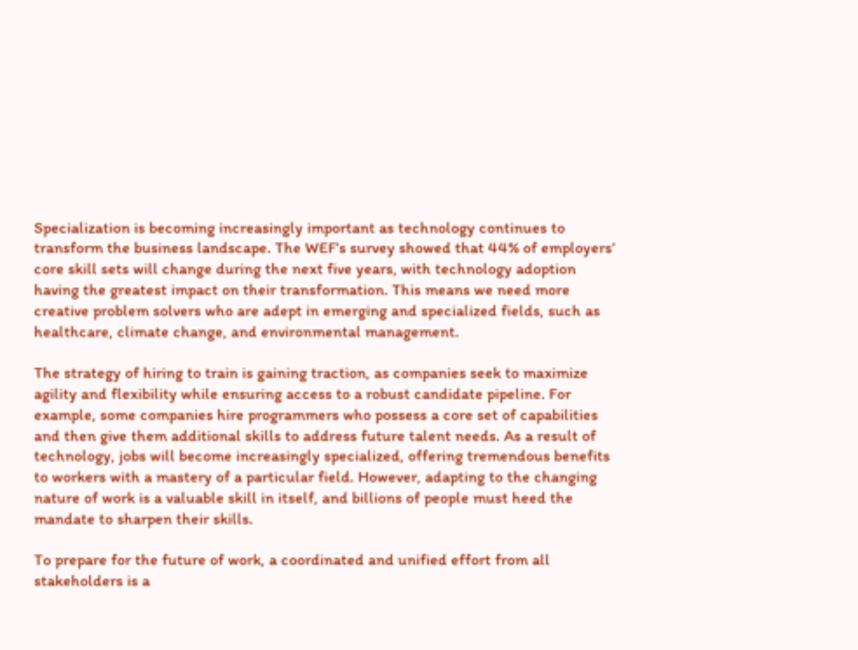Specialization is becoming increasingly important as technology continues to transform the business landscape. The WEF’s survey showed that 44% of employers’ core skill sets will change during the next five years, with technology adoption having the greatest impact on their transformation. This means we need more creative problem solvers who are adept in emerging and specialized fields, such as healthcare, climate change, and environmental management.

The strategy of hiring to train is gaining traction, as companies seek to maximize agility and flexibility while ensuring access to a robust candidate pipeline. For example, some companies hire programmers who possess a core set of capabilities and then give them additional skills to address future talent needs. As a result of technology, jobs will become increasingly specialized, offering tremendous benefits to workers with a mastery of a particular field. However, adapting to the changing nature of work is a valuable skill in itself, and billions of people must heed the mandate to sharpen their skills.

To prepare for the future of work, a coordinated and unified effort from all stakeholders is a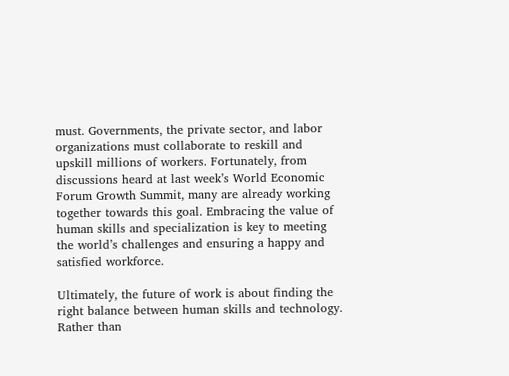must. Governments, the private sector, and labor organizations must collaborate to reskill and upskill millions of workers. Fortunately, from discussions heard at last week’s World Economic Forum Growth Summit, many are already working together towards this goal. Embracing the value of human skills and specialization is key to meeting the world’s challenges and ensuring a happy and satisfied workforce.

Ultimately, the future of work is about finding the right balance between human skills and technology. Rather than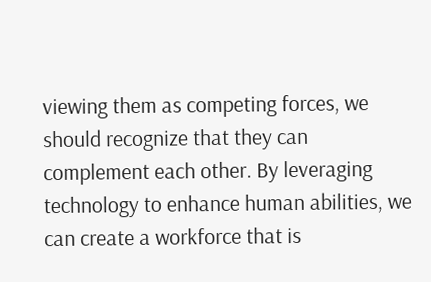viewing them as competing forces, we should recognize that they can complement each other. By leveraging technology to enhance human abilities, we can create a workforce that is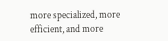more specialized, more efficient, and more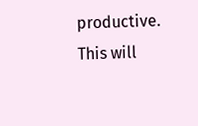productive. This will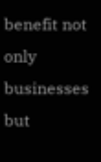benefit not only businesses but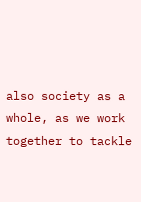also society as a whole, as we work together to tackle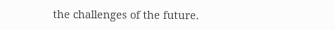the challenges of the future.